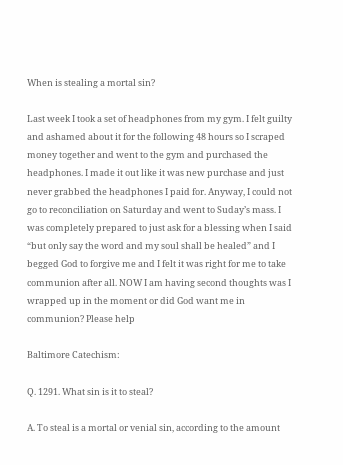When is stealing a mortal sin?

Last week I took a set of headphones from my gym. I felt guilty and ashamed about it for the following 48 hours so I scraped money together and went to the gym and purchased the headphones. I made it out like it was new purchase and just never grabbed the headphones I paid for. Anyway, I could not go to reconciliation on Saturday and went to Suday’s mass. I was completely prepared to just ask for a blessing when I said “but only say the word and my soul shall be healed” and I begged God to forgive me and I felt it was right for me to take communion after all. NOW I am having second thoughts was I wrapped up in the moment or did God want me in communion? Please help

Baltimore Catechism:

Q. 1291. What sin is it to steal?

A. To steal is a mortal or venial sin, according to the amount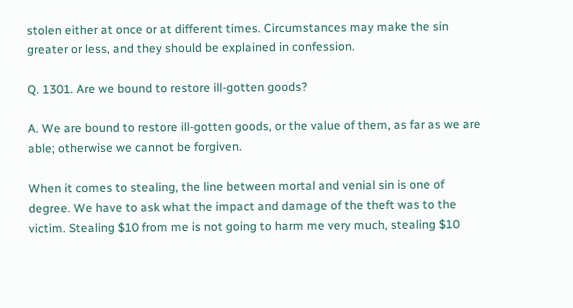stolen either at once or at different times. Circumstances may make the sin greater or less, and they should be explained in confession.

Q. 1301. Are we bound to restore ill-gotten goods?

A. We are bound to restore ill-gotten goods, or the value of them, as far as we are able; otherwise we cannot be forgiven.

When it comes to stealing, the line between mortal and venial sin is one of degree. We have to ask what the impact and damage of the theft was to the victim. Stealing $10 from me is not going to harm me very much, stealing $10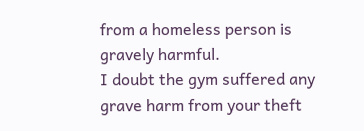from a homeless person is gravely harmful.
I doubt the gym suffered any grave harm from your theft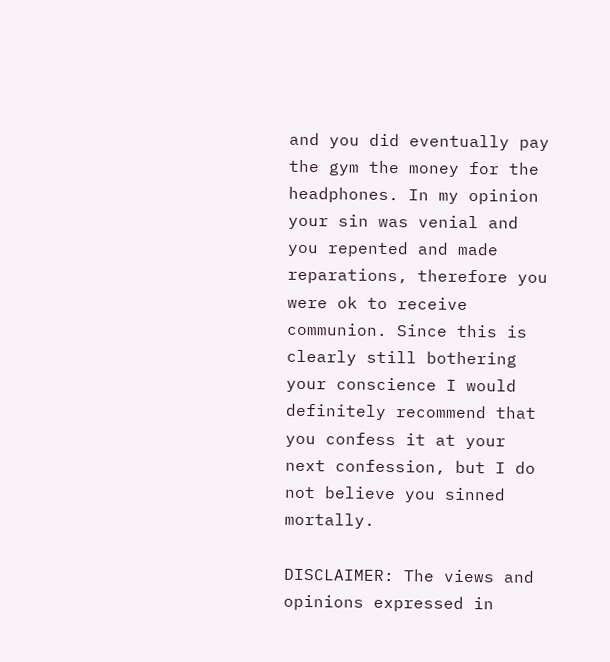and you did eventually pay the gym the money for the headphones. In my opinion your sin was venial and you repented and made reparations, therefore you were ok to receive communion. Since this is clearly still bothering your conscience I would definitely recommend that you confess it at your next confession, but I do not believe you sinned mortally.

DISCLAIMER: The views and opinions expressed in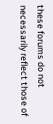these forums do not necessarily reflect those of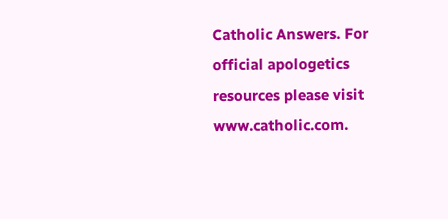Catholic Answers. For official apologetics resources please visit www.catholic.com.